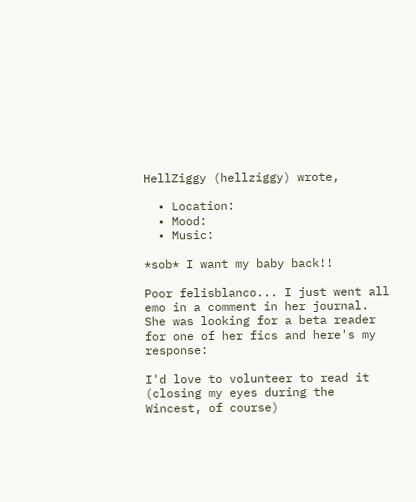HellZiggy (hellziggy) wrote,

  • Location:
  • Mood:
  • Music:

*sob* I want my baby back!!

Poor felisblanco... I just went all emo in a comment in her journal. She was looking for a beta reader for one of her fics and here's my response:

I'd love to volunteer to read it (closing my eyes during the Wincest, of course)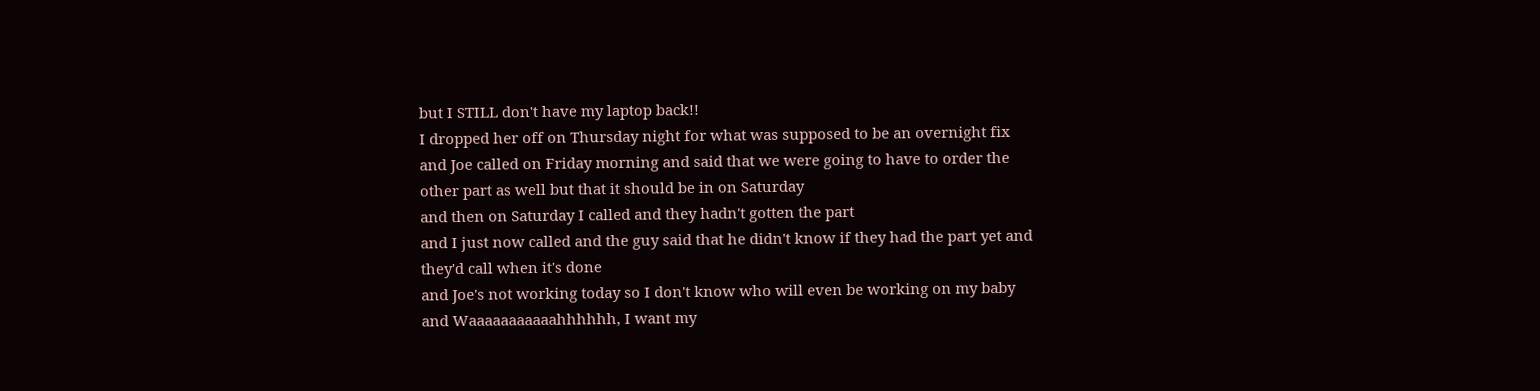but I STILL don't have my laptop back!!
I dropped her off on Thursday night for what was supposed to be an overnight fix
and Joe called on Friday morning and said that we were going to have to order the other part as well but that it should be in on Saturday
and then on Saturday I called and they hadn't gotten the part
and I just now called and the guy said that he didn't know if they had the part yet and they'd call when it's done
and Joe's not working today so I don't know who will even be working on my baby
and Waaaaaaaaaaahhhhhh, I want my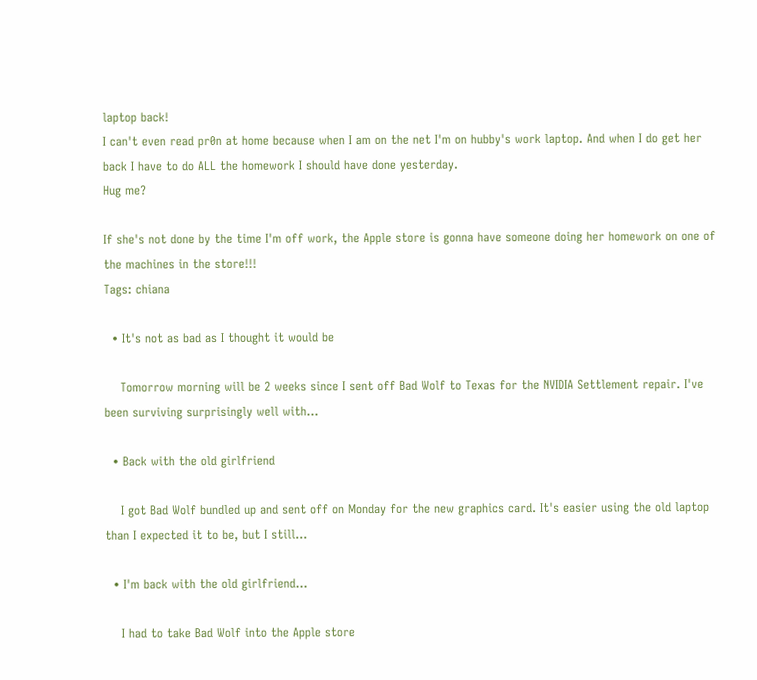laptop back!
I can't even read pr0n at home because when I am on the net I'm on hubby's work laptop. And when I do get her back I have to do ALL the homework I should have done yesterday.
Hug me?

If she's not done by the time I'm off work, the Apple store is gonna have someone doing her homework on one of the machines in the store!!!
Tags: chiana

  • It's not as bad as I thought it would be

    Tomorrow morning will be 2 weeks since I sent off Bad Wolf to Texas for the NVIDIA Settlement repair. I've been surviving surprisingly well with…

  • Back with the old girlfriend

    I got Bad Wolf bundled up and sent off on Monday for the new graphics card. It's easier using the old laptop than I expected it to be, but I still…

  • I'm back with the old girlfriend...

    I had to take Bad Wolf into the Apple store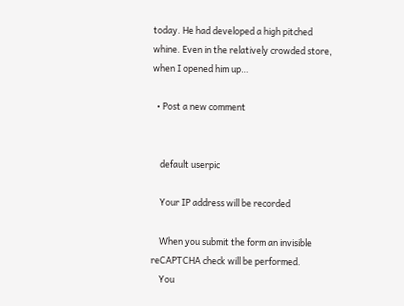today. He had developed a high pitched whine. Even in the relatively crowded store, when I opened him up…

  • Post a new comment


    default userpic

    Your IP address will be recorded

    When you submit the form an invisible reCAPTCHA check will be performed.
    You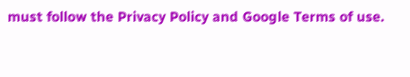must follow the Privacy Policy and Google Terms of use.